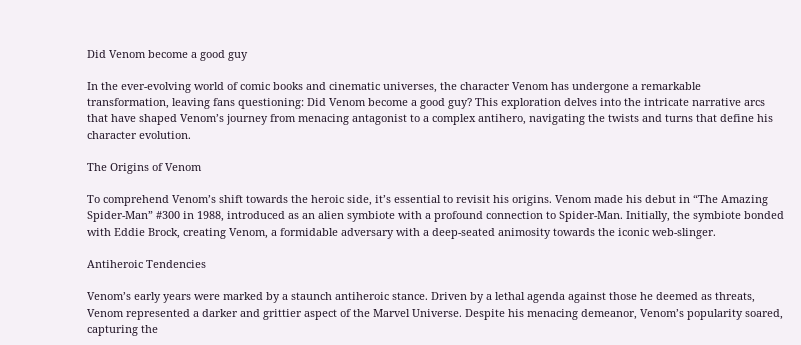Did Venom become a good guy

In the ever-evolving world of comic books and cinematic universes, the character Venom has undergone a remarkable transformation, leaving fans questioning: Did Venom become a good guy? This exploration delves into the intricate narrative arcs that have shaped Venom’s journey from menacing antagonist to a complex antihero, navigating the twists and turns that define his character evolution.

The Origins of Venom

To comprehend Venom’s shift towards the heroic side, it’s essential to revisit his origins. Venom made his debut in “The Amazing Spider-Man” #300 in 1988, introduced as an alien symbiote with a profound connection to Spider-Man. Initially, the symbiote bonded with Eddie Brock, creating Venom, a formidable adversary with a deep-seated animosity towards the iconic web-slinger.

Antiheroic Tendencies

Venom’s early years were marked by a staunch antiheroic stance. Driven by a lethal agenda against those he deemed as threats, Venom represented a darker and grittier aspect of the Marvel Universe. Despite his menacing demeanor, Venom’s popularity soared, capturing the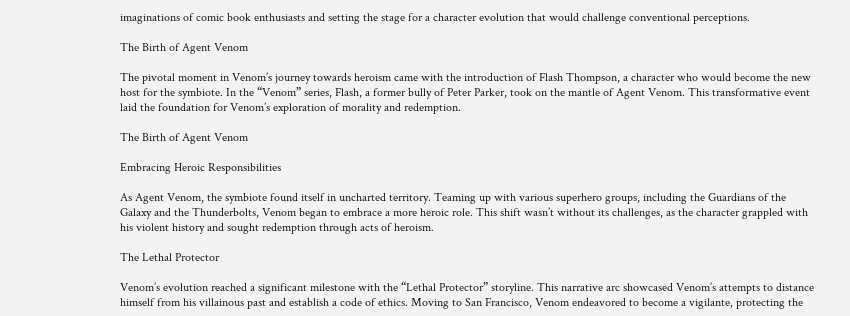imaginations of comic book enthusiasts and setting the stage for a character evolution that would challenge conventional perceptions.

The Birth of Agent Venom

The pivotal moment in Venom’s journey towards heroism came with the introduction of Flash Thompson, a character who would become the new host for the symbiote. In the “Venom” series, Flash, a former bully of Peter Parker, took on the mantle of Agent Venom. This transformative event laid the foundation for Venom’s exploration of morality and redemption.

The Birth of Agent Venom

Embracing Heroic Responsibilities

As Agent Venom, the symbiote found itself in uncharted territory. Teaming up with various superhero groups, including the Guardians of the Galaxy and the Thunderbolts, Venom began to embrace a more heroic role. This shift wasn’t without its challenges, as the character grappled with his violent history and sought redemption through acts of heroism.

The Lethal Protector

Venom’s evolution reached a significant milestone with the “Lethal Protector” storyline. This narrative arc showcased Venom’s attempts to distance himself from his villainous past and establish a code of ethics. Moving to San Francisco, Venom endeavored to become a vigilante, protecting the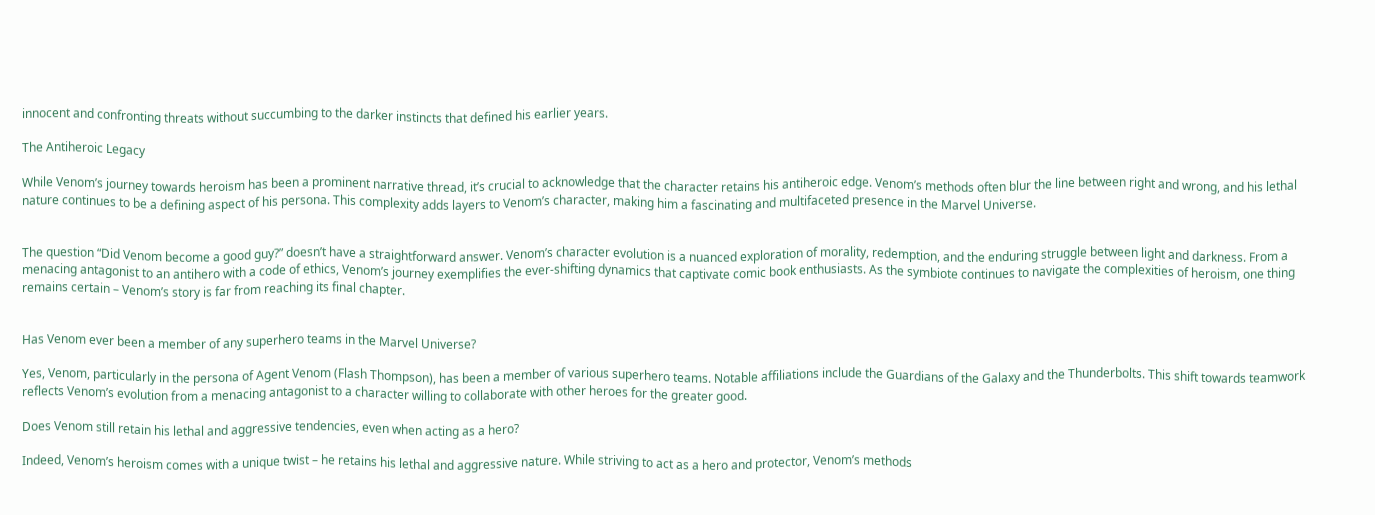innocent and confronting threats without succumbing to the darker instincts that defined his earlier years.

The Antiheroic Legacy

While Venom’s journey towards heroism has been a prominent narrative thread, it’s crucial to acknowledge that the character retains his antiheroic edge. Venom’s methods often blur the line between right and wrong, and his lethal nature continues to be a defining aspect of his persona. This complexity adds layers to Venom’s character, making him a fascinating and multifaceted presence in the Marvel Universe.


The question “Did Venom become a good guy?” doesn’t have a straightforward answer. Venom’s character evolution is a nuanced exploration of morality, redemption, and the enduring struggle between light and darkness. From a menacing antagonist to an antihero with a code of ethics, Venom’s journey exemplifies the ever-shifting dynamics that captivate comic book enthusiasts. As the symbiote continues to navigate the complexities of heroism, one thing remains certain – Venom’s story is far from reaching its final chapter.


Has Venom ever been a member of any superhero teams in the Marvel Universe?

Yes, Venom, particularly in the persona of Agent Venom (Flash Thompson), has been a member of various superhero teams. Notable affiliations include the Guardians of the Galaxy and the Thunderbolts. This shift towards teamwork reflects Venom’s evolution from a menacing antagonist to a character willing to collaborate with other heroes for the greater good.

Does Venom still retain his lethal and aggressive tendencies, even when acting as a hero?

Indeed, Venom’s heroism comes with a unique twist – he retains his lethal and aggressive nature. While striving to act as a hero and protector, Venom’s methods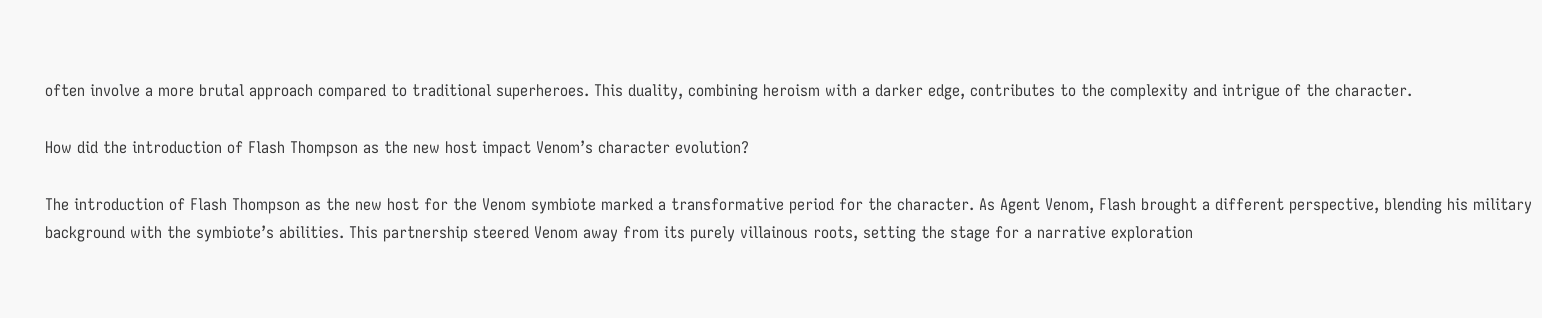often involve a more brutal approach compared to traditional superheroes. This duality, combining heroism with a darker edge, contributes to the complexity and intrigue of the character.

How did the introduction of Flash Thompson as the new host impact Venom’s character evolution?

The introduction of Flash Thompson as the new host for the Venom symbiote marked a transformative period for the character. As Agent Venom, Flash brought a different perspective, blending his military background with the symbiote’s abilities. This partnership steered Venom away from its purely villainous roots, setting the stage for a narrative exploration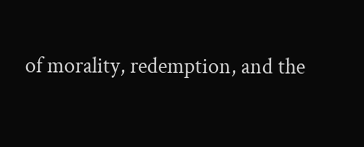of morality, redemption, and the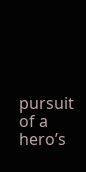pursuit of a hero’s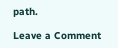path.

Leave a Comment